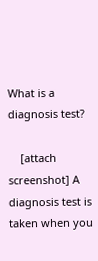What is a diagnosis test?

    [attach screenshot] A diagnosis test is taken when you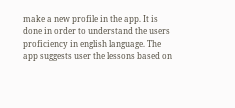make a new profile in the app. It is done in order to understand the users proficiency in english language. The app suggests user the lessons based on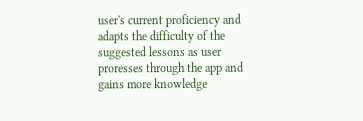user's current proficiency and adapts the difficulty of the suggested lessons as user proresses through the app and gains more knowledge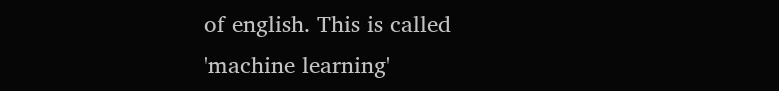of english. This is called 'machine learning'